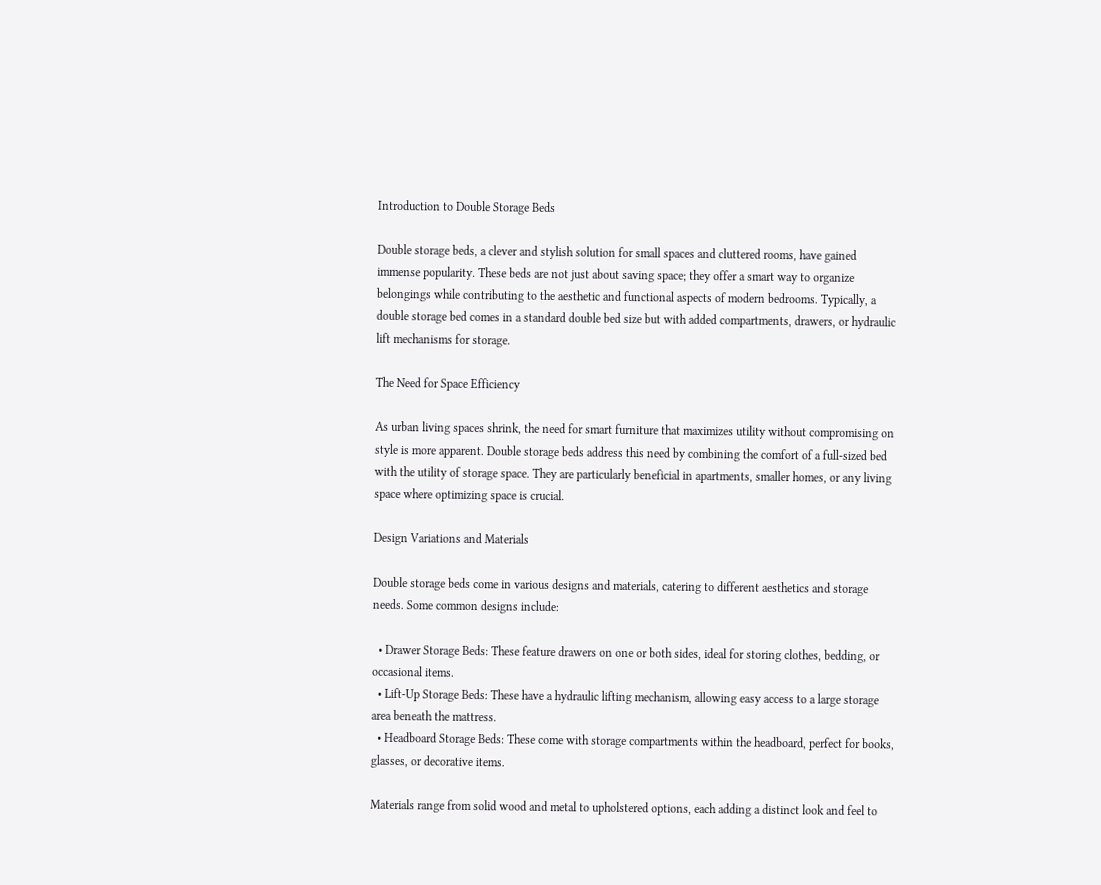Introduction to Double Storage Beds

Double storage beds, a clever and stylish solution for small spaces and cluttered rooms, have gained immense popularity. These beds are not just about saving space; they offer a smart way to organize belongings while contributing to the aesthetic and functional aspects of modern bedrooms. Typically, a double storage bed comes in a standard double bed size but with added compartments, drawers, or hydraulic lift mechanisms for storage.

The Need for Space Efficiency

As urban living spaces shrink, the need for smart furniture that maximizes utility without compromising on style is more apparent. Double storage beds address this need by combining the comfort of a full-sized bed with the utility of storage space. They are particularly beneficial in apartments, smaller homes, or any living space where optimizing space is crucial.

Design Variations and Materials

Double storage beds come in various designs and materials, catering to different aesthetics and storage needs. Some common designs include:

  • Drawer Storage Beds: These feature drawers on one or both sides, ideal for storing clothes, bedding, or occasional items.
  • Lift-Up Storage Beds: These have a hydraulic lifting mechanism, allowing easy access to a large storage area beneath the mattress.
  • Headboard Storage Beds: These come with storage compartments within the headboard, perfect for books, glasses, or decorative items.

Materials range from solid wood and metal to upholstered options, each adding a distinct look and feel to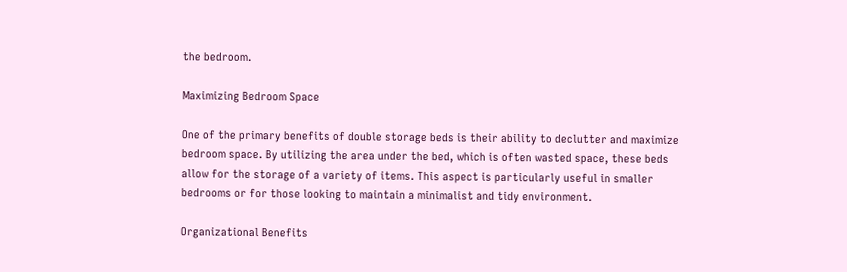the bedroom.

Maximizing Bedroom Space

One of the primary benefits of double storage beds is their ability to declutter and maximize bedroom space. By utilizing the area under the bed, which is often wasted space, these beds allow for the storage of a variety of items. This aspect is particularly useful in smaller bedrooms or for those looking to maintain a minimalist and tidy environment.

Organizational Benefits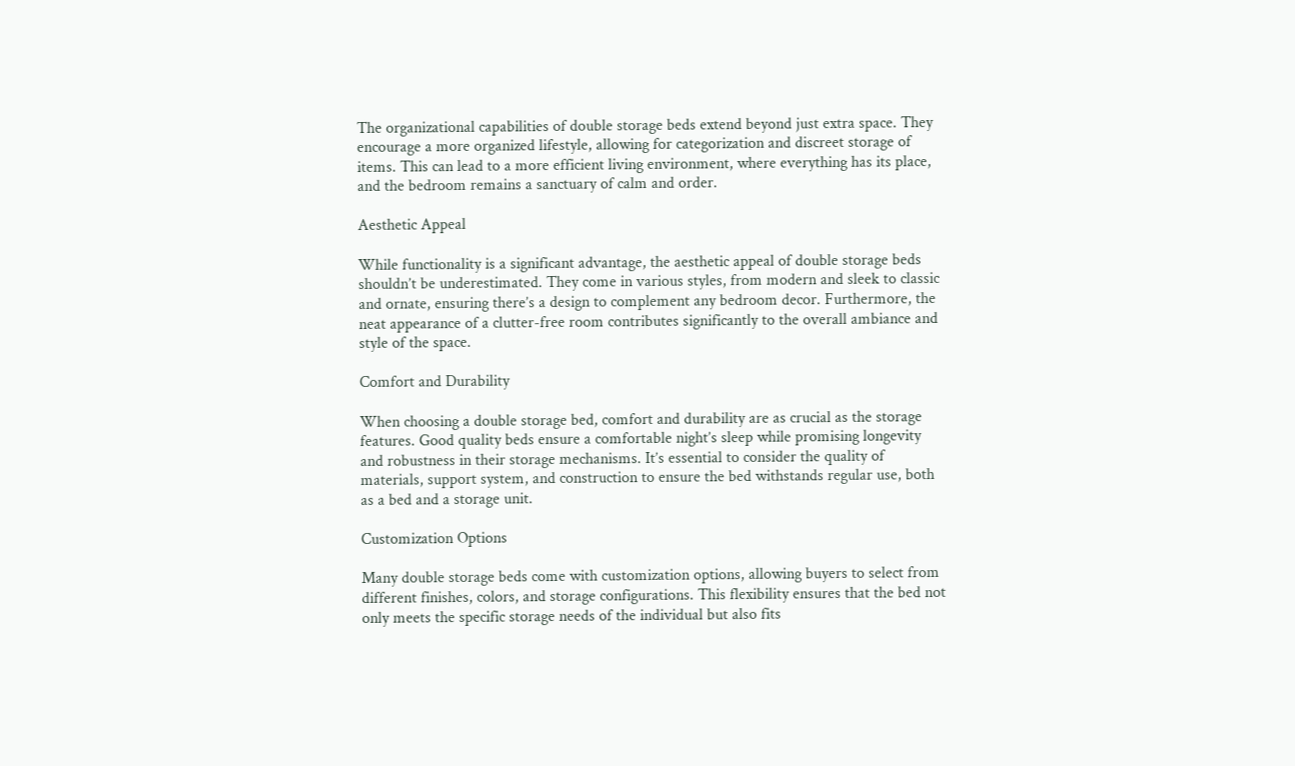The organizational capabilities of double storage beds extend beyond just extra space. They encourage a more organized lifestyle, allowing for categorization and discreet storage of items. This can lead to a more efficient living environment, where everything has its place, and the bedroom remains a sanctuary of calm and order.

Aesthetic Appeal

While functionality is a significant advantage, the aesthetic appeal of double storage beds shouldn’t be underestimated. They come in various styles, from modern and sleek to classic and ornate, ensuring there’s a design to complement any bedroom decor. Furthermore, the neat appearance of a clutter-free room contributes significantly to the overall ambiance and style of the space.

Comfort and Durability

When choosing a double storage bed, comfort and durability are as crucial as the storage features. Good quality beds ensure a comfortable night’s sleep while promising longevity and robustness in their storage mechanisms. It’s essential to consider the quality of materials, support system, and construction to ensure the bed withstands regular use, both as a bed and a storage unit.

Customization Options

Many double storage beds come with customization options, allowing buyers to select from different finishes, colors, and storage configurations. This flexibility ensures that the bed not only meets the specific storage needs of the individual but also fits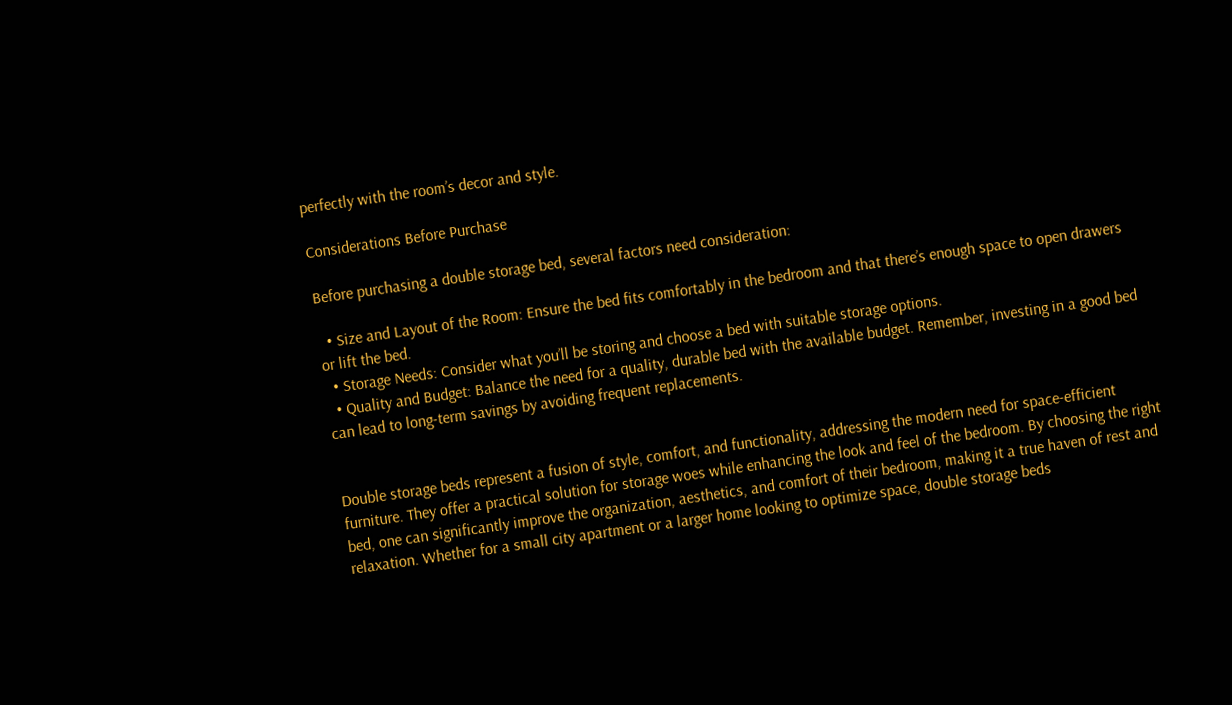perfectly with the room’s decor and style.

Considerations Before Purchase

Before purchasing a double storage bed, several factors need consideration:

  • Size and Layout of the Room: Ensure the bed fits comfortably in the bedroom and that there’s enough space to open drawers or lift the bed.
  • Storage Needs: Consider what you’ll be storing and choose a bed with suitable storage options.
  • Quality and Budget: Balance the need for a quality, durable bed with the available budget. Remember, investing in a good bed can lead to long-term savings by avoiding frequent replacements.


Double storage beds represent a fusion of style, comfort, and functionality, addressing the modern need for space-efficient furniture. They offer a practical solution for storage woes while enhancing the look and feel of the bedroom. By choosing the right bed, one can significantly improve the organization, aesthetics, and comfort of their bedroom, making it a true haven of rest and relaxation. Whether for a small city apartment or a larger home looking to optimize space, double storage beds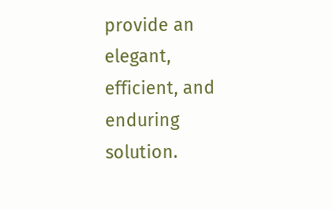provide an elegant, efficient, and enduring solution.